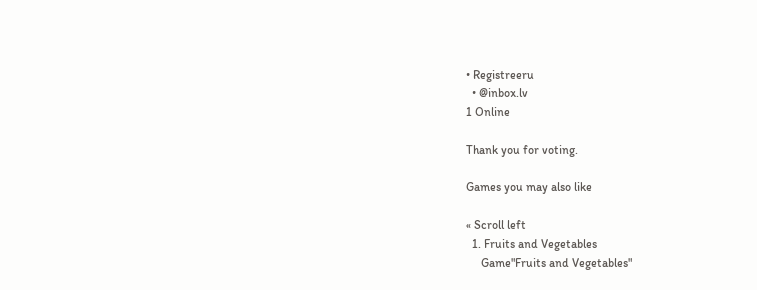• Registreeru
  • @inbox.lv
1 Online

Thank you for voting.

Games you may also like

« Scroll left
  1. Fruits and Vegetables
     Game"Fruits and Vegetables"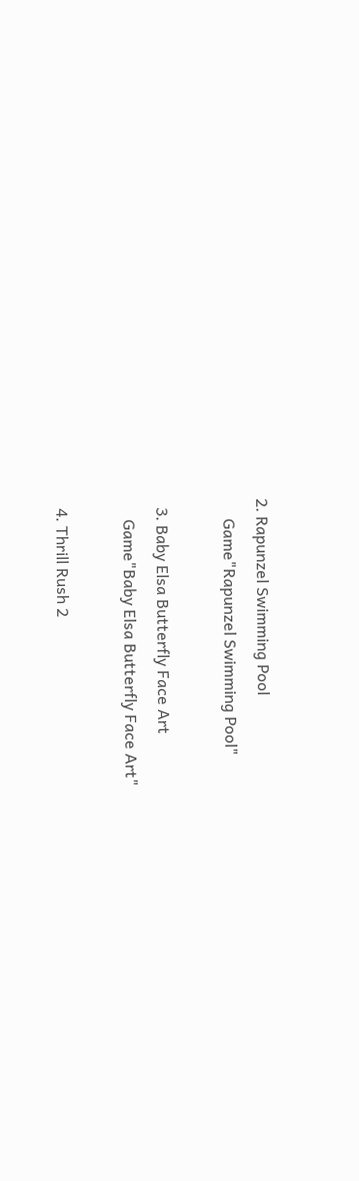2. Rapunzel Swimming Pool
     Game"Rapunzel Swimming Pool"

  3. Baby Elsa Butterfly Face Art
     Game"Baby Elsa Butterfly Face Art"

  4. Thrill Rush 2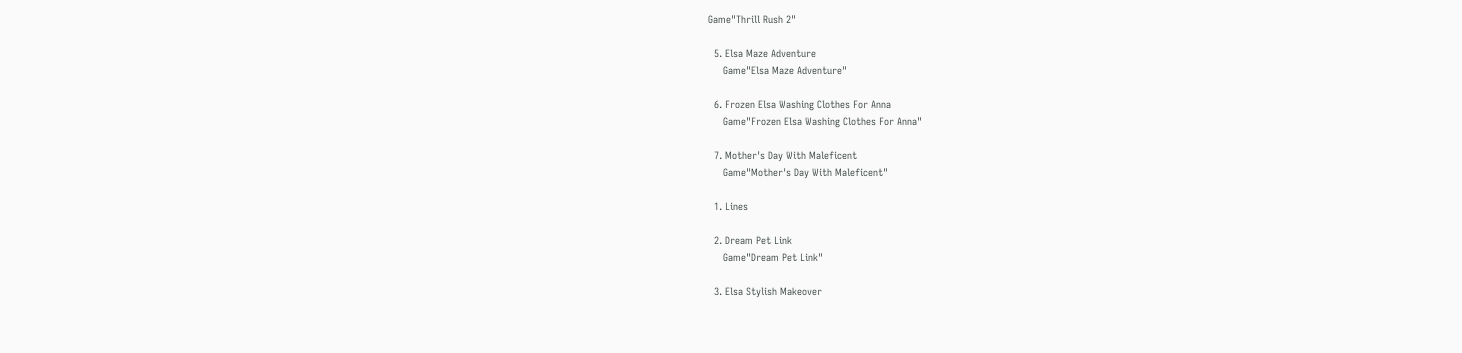Game"Thrill Rush 2"

  5. Elsa Maze Adventure
     Game"Elsa Maze Adventure"

  6. Frozen Elsa Washing Clothes For Anna
     Game"Frozen Elsa Washing Clothes For Anna"

  7. Mother's Day With Maleficent
     Game"Mother's Day With Maleficent"

  1. Lines

  2. Dream Pet Link
     Game"Dream Pet Link"

  3. Elsa Stylish Makeover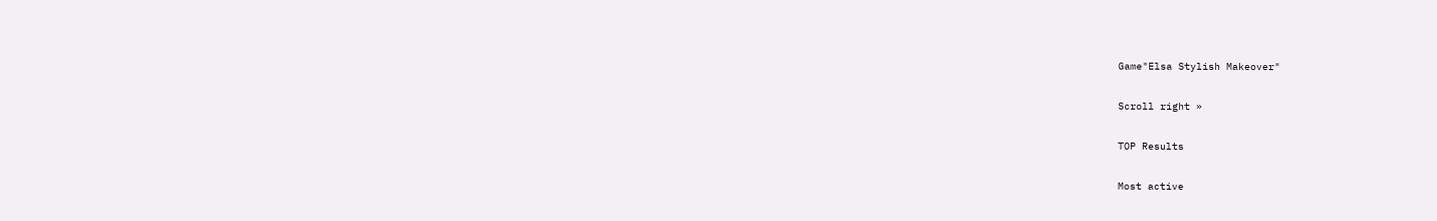Game"Elsa Stylish Makeover"

Scroll right »

TOP Results

Most active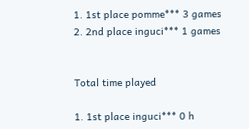1. 1st place pomme*** 3 games
2. 2nd place inguci*** 1 games


Total time played

1. 1st place inguci*** 0 h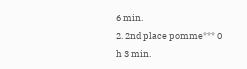6 min.
2. 2nd place pomme*** 0 h 3 min.